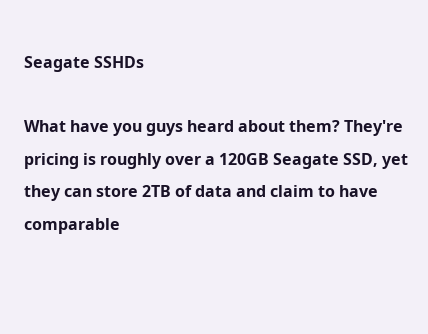Seagate SSHDs

What have you guys heard about them? They're pricing is roughly over a 120GB Seagate SSD, yet they can store 2TB of data and claim to have comparable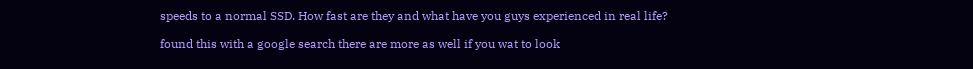speeds to a normal SSD. How fast are they and what have you guys experienced in real life?

found this with a google search there are more as well if you wat to look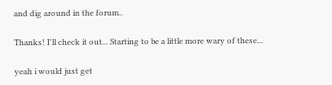and dig around in the forum..

Thanks! I'll check it out... Starting to be a little more wary of these...

yeah i would just get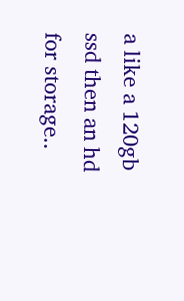a like a 120gb ssd then an hd for storage..